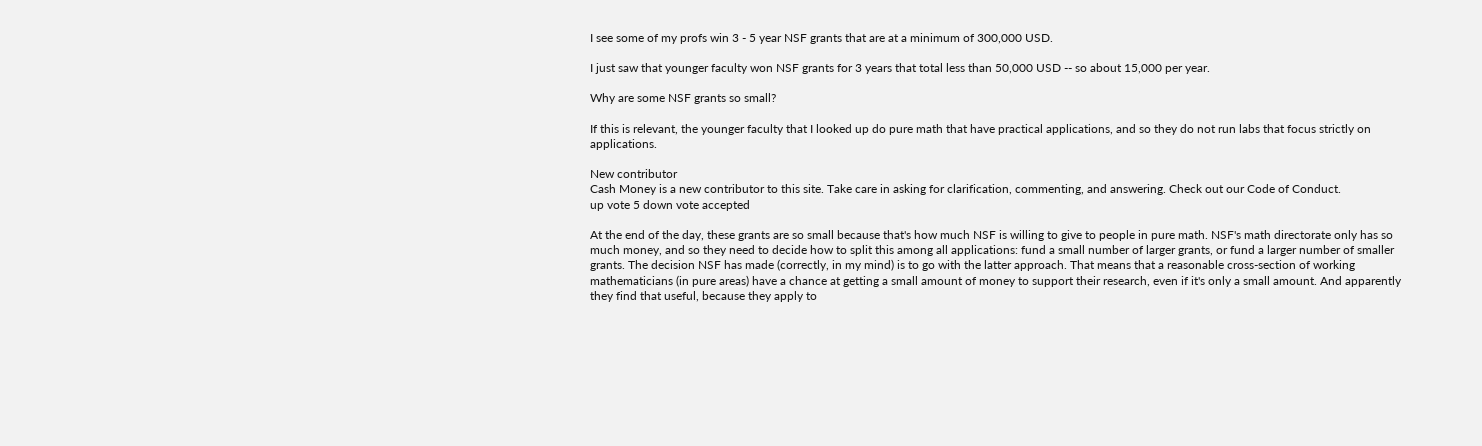I see some of my profs win 3 - 5 year NSF grants that are at a minimum of 300,000 USD.

I just saw that younger faculty won NSF grants for 3 years that total less than 50,000 USD -- so about 15,000 per year.

Why are some NSF grants so small?

If this is relevant, the younger faculty that I looked up do pure math that have practical applications, and so they do not run labs that focus strictly on applications.

New contributor
Cash Money is a new contributor to this site. Take care in asking for clarification, commenting, and answering. Check out our Code of Conduct.
up vote 5 down vote accepted

At the end of the day, these grants are so small because that's how much NSF is willing to give to people in pure math. NSF's math directorate only has so much money, and so they need to decide how to split this among all applications: fund a small number of larger grants, or fund a larger number of smaller grants. The decision NSF has made (correctly, in my mind) is to go with the latter approach. That means that a reasonable cross-section of working mathematicians (in pure areas) have a chance at getting a small amount of money to support their research, even if it's only a small amount. And apparently they find that useful, because they apply to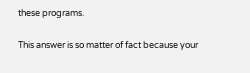these programs.

This answer is so matter of fact because your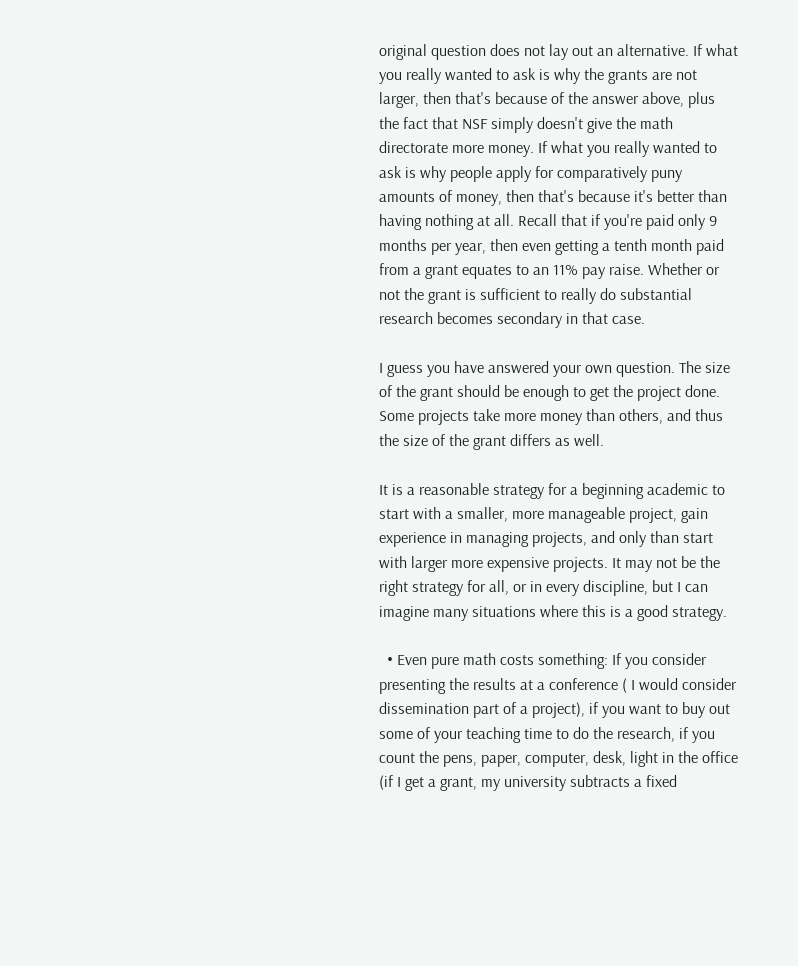original question does not lay out an alternative. If what you really wanted to ask is why the grants are not larger, then that's because of the answer above, plus the fact that NSF simply doesn't give the math directorate more money. If what you really wanted to ask is why people apply for comparatively puny amounts of money, then that's because it's better than having nothing at all. Recall that if you're paid only 9 months per year, then even getting a tenth month paid from a grant equates to an 11% pay raise. Whether or not the grant is sufficient to really do substantial research becomes secondary in that case.

I guess you have answered your own question. The size of the grant should be enough to get the project done. Some projects take more money than others, and thus the size of the grant differs as well.

It is a reasonable strategy for a beginning academic to start with a smaller, more manageable project, gain experience in managing projects, and only than start with larger more expensive projects. It may not be the right strategy for all, or in every discipline, but I can imagine many situations where this is a good strategy.

  • Even pure math costs something: If you consider presenting the results at a conference ( I would consider dissemination part of a project), if you want to buy out some of your teaching time to do the research, if you count the pens, paper, computer, desk, light in the office (if I get a grant, my university subtracts a fixed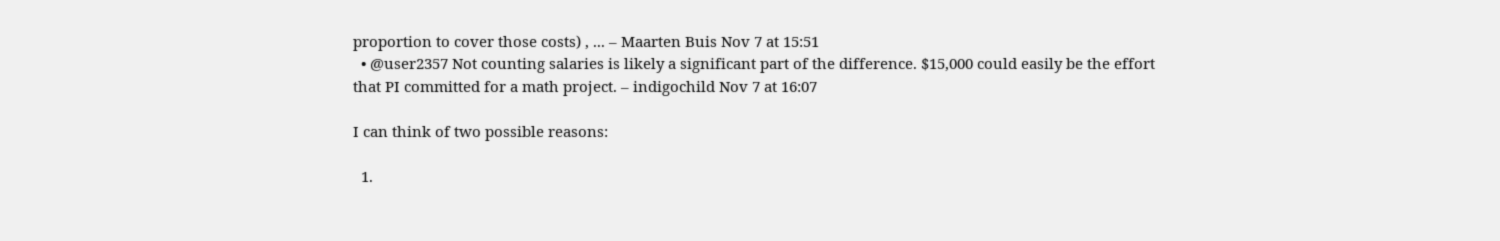proportion to cover those costs) , ... – Maarten Buis Nov 7 at 15:51
  • @user2357 Not counting salaries is likely a significant part of the difference. $15,000 could easily be the effort that PI committed for a math project. – indigochild Nov 7 at 16:07

I can think of two possible reasons:

  1.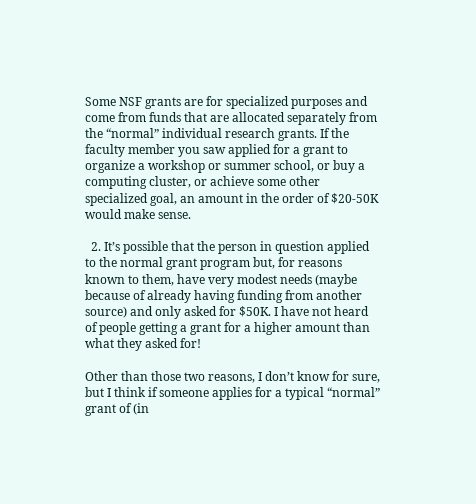Some NSF grants are for specialized purposes and come from funds that are allocated separately from the “normal” individual research grants. If the faculty member you saw applied for a grant to organize a workshop or summer school, or buy a computing cluster, or achieve some other specialized goal, an amount in the order of $20-50K would make sense.

  2. It’s possible that the person in question applied to the normal grant program but, for reasons known to them, have very modest needs (maybe because of already having funding from another source) and only asked for $50K. I have not heard of people getting a grant for a higher amount than what they asked for!

Other than those two reasons, I don’t know for sure, but I think if someone applies for a typical “normal” grant of (in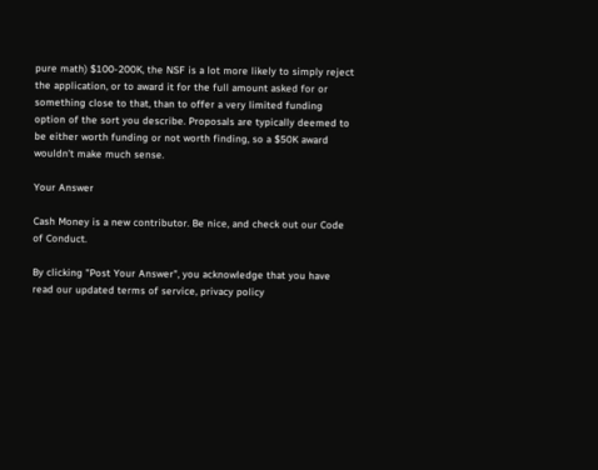pure math) $100-200K, the NSF is a lot more likely to simply reject the application, or to award it for the full amount asked for or something close to that, than to offer a very limited funding option of the sort you describe. Proposals are typically deemed to be either worth funding or not worth finding, so a $50K award wouldn’t make much sense.

Your Answer

Cash Money is a new contributor. Be nice, and check out our Code of Conduct.

By clicking "Post Your Answer", you acknowledge that you have read our updated terms of service, privacy policy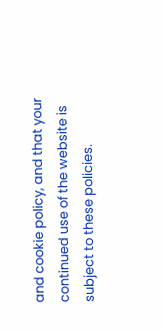and cookie policy, and that your continued use of the website is subject to these policies.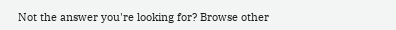Not the answer you're looking for? Browse other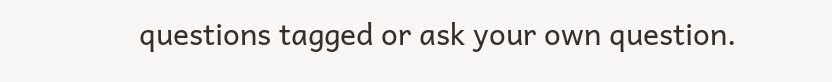questions tagged or ask your own question.